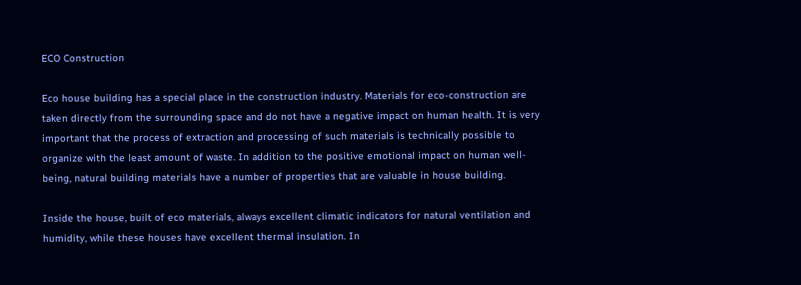ECO Construction

Eco house building has a special place in the construction industry. Materials for eco-construction are taken directly from the surrounding space and do not have a negative impact on human health. It is very important that the process of extraction and processing of such materials is technically possible to organize with the least amount of waste. In addition to the positive emotional impact on human well-being, natural building materials have a number of properties that are valuable in house building.

Inside the house, built of eco materials, always excellent climatic indicators for natural ventilation and humidity, while these houses have excellent thermal insulation. In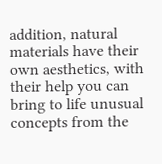addition, natural materials have their own aesthetics, with their help you can bring to life unusual concepts from the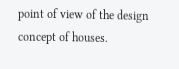point of view of the design concept of houses.